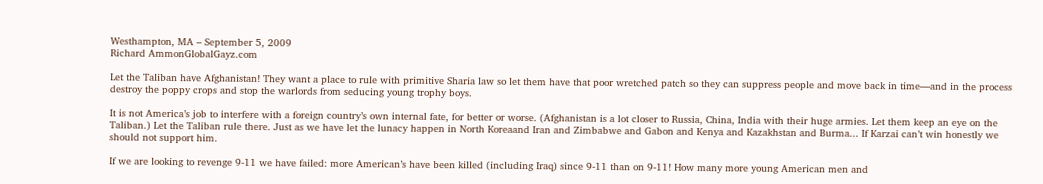Westhampton, MA – September 5, 2009
Richard AmmonGlobalGayz.com

Let the Taliban have Afghanistan! They want a place to rule with primitive Sharia law so let them have that poor wretched patch so they can suppress people and move back in time—and in the process destroy the poppy crops and stop the warlords from seducing young trophy boys.

It is not America’s job to interfere with a foreign country’s own internal fate, for better or worse. (Afghanistan is a lot closer to Russia, China, India with their huge armies. Let them keep an eye on the Taliban.) Let the Taliban rule there. Just as we have let the lunacy happen in North Koreaand Iran and Zimbabwe and Gabon and Kenya and Kazakhstan and Burma... If Karzai can’t win honestly we should not support him.

If we are looking to revenge 9-11 we have failed: more American’s have been killed (including Iraq) since 9-11 than on 9-11! How many more young American men and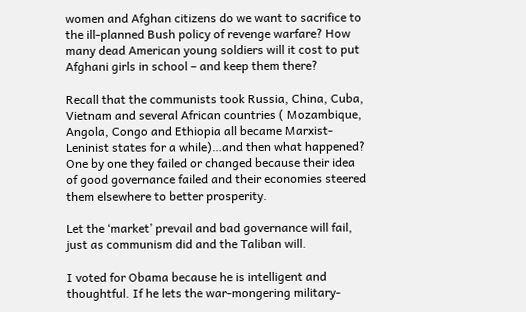women and Afghan citizens do we want to sacrifice to the ill-planned Bush policy of revenge warfare? How many dead American young soldiers will it cost to put Afghani girls in school – and keep them there?

Recall that the communists took Russia, China, Cuba, Vietnam and several African countries ( Mozambique, Angola, Congo and Ethiopia all became Marxist-Leninist states for a while)…and then what happened? One by one they failed or changed because their idea of good governance failed and their economies steered them elsewhere to better prosperity.

Let the ‘market’ prevail and bad governance will fail, just as communism did and the Taliban will.

I voted for Obama because he is intelligent and thoughtful. If he lets the war-mongering military-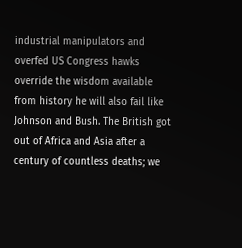industrial manipulators and overfed US Congress hawks override the wisdom available from history he will also fail like Johnson and Bush. The British got out of Africa and Asia after a century of countless deaths; we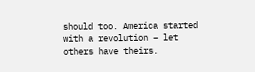should too. America started with a revolution – let others have theirs.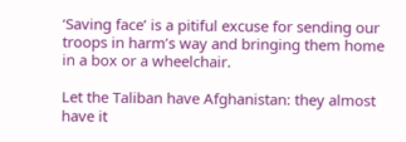‘Saving face’ is a pitiful excuse for sending our troops in harm’s way and bringing them home in a box or a wheelchair.

Let the Taliban have Afghanistan: they almost have it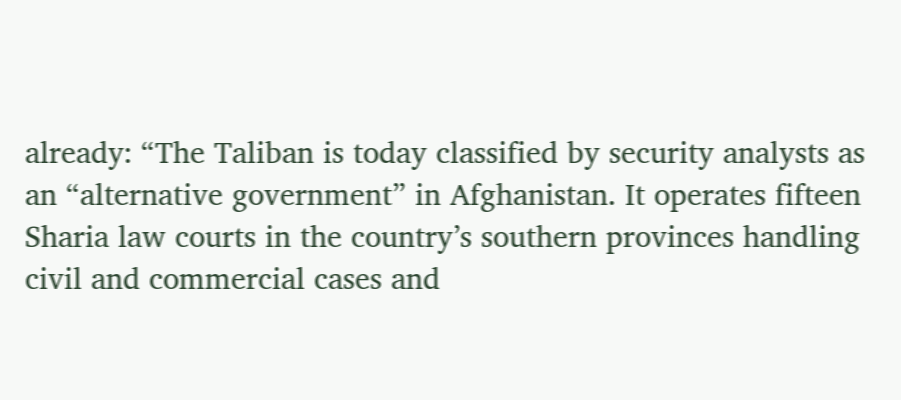already: “The Taliban is today classified by security analysts as an “alternative government” in Afghanistan. It operates fifteen Sharia law courts in the country’s southern provinces handling civil and commercial cases and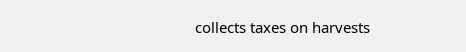collects taxes on harvests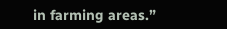in farming areas.”